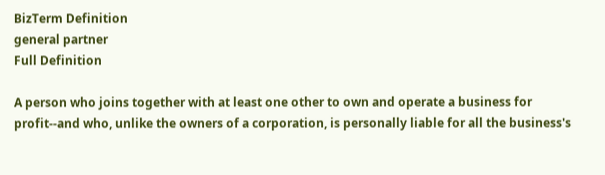BizTerm Definition
general partner
Full Definition

A person who joins together with at least one other to own and operate a business for profit--and who, unlike the owners of a corporation, is personally liable for all the business's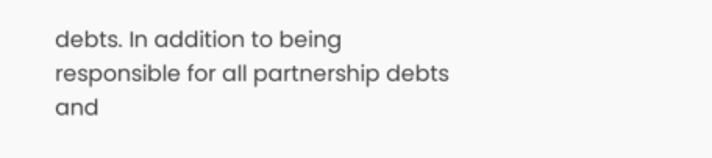debts. In addition to being responsible for all partnership debts and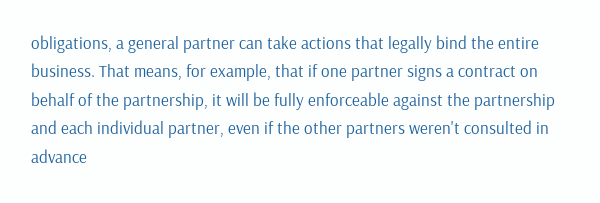obligations, a general partner can take actions that legally bind the entire business. That means, for example, that if one partner signs a contract on behalf of the partnership, it will be fully enforceable against the partnership and each individual partner, even if the other partners weren't consulted in advance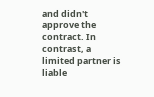and didn't approve the contract. In contrast, a limited partner is liable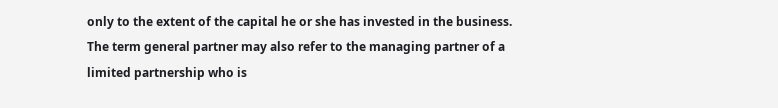only to the extent of the capital he or she has invested in the business. The term general partner may also refer to the managing partner of a limited partnership who is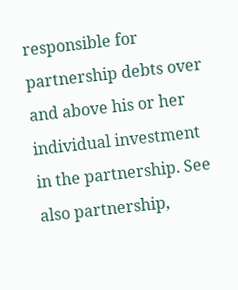responsible for partnership debts over and above his or her individual investment in the partnership. See also partnership,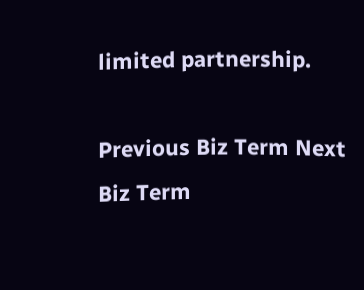limited partnership.

Previous Biz Term Next Biz Term